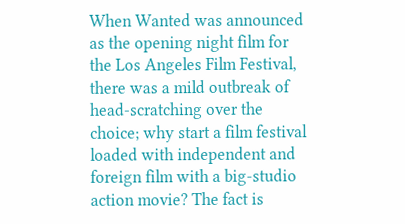When Wanted was announced as the opening night film for the Los Angeles Film Festival, there was a mild outbreak of head-scratching over the choice; why start a film festival loaded with independent and foreign film with a big-studio action movie? The fact is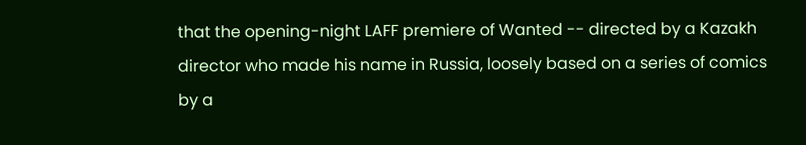that the opening-night LAFF premiere of Wanted -- directed by a Kazakh director who made his name in Russia, loosely based on a series of comics by a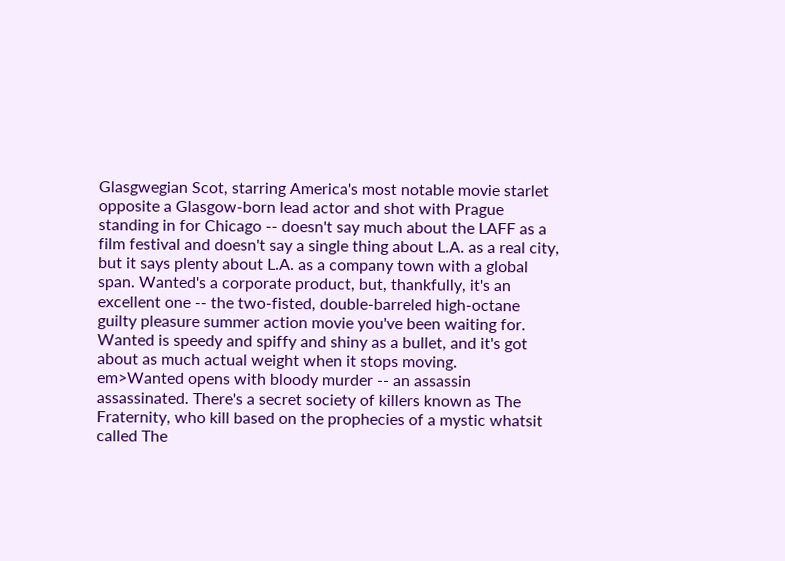Glasgwegian Scot, starring America's most notable movie starlet opposite a Glasgow-born lead actor and shot with Prague standing in for Chicago -- doesn't say much about the LAFF as a film festival and doesn't say a single thing about L.A. as a real city, but it says plenty about L.A. as a company town with a global span. Wanted's a corporate product, but, thankfully, it's an excellent one -- the two-fisted, double-barreled high-octane guilty pleasure summer action movie you've been waiting for. Wanted is speedy and spiffy and shiny as a bullet, and it's got about as much actual weight when it stops moving.
em>Wanted opens with bloody murder -- an assassin assassinated. There's a secret society of killers known as The Fraternity, who kill based on the prophecies of a mystic whatsit called The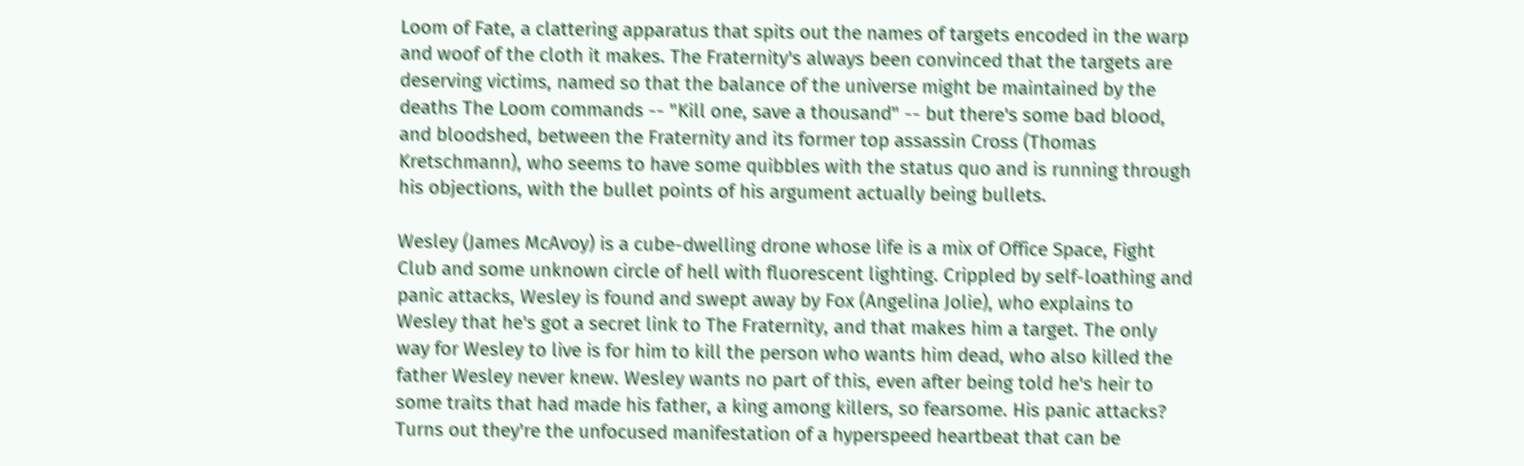Loom of Fate, a clattering apparatus that spits out the names of targets encoded in the warp and woof of the cloth it makes. The Fraternity's always been convinced that the targets are deserving victims, named so that the balance of the universe might be maintained by the deaths The Loom commands -- "Kill one, save a thousand" -- but there's some bad blood, and bloodshed, between the Fraternity and its former top assassin Cross (Thomas Kretschmann), who seems to have some quibbles with the status quo and is running through his objections, with the bullet points of his argument actually being bullets.

Wesley (James McAvoy) is a cube-dwelling drone whose life is a mix of Office Space, Fight Club and some unknown circle of hell with fluorescent lighting. Crippled by self-loathing and panic attacks, Wesley is found and swept away by Fox (Angelina Jolie), who explains to Wesley that he's got a secret link to The Fraternity, and that makes him a target. The only way for Wesley to live is for him to kill the person who wants him dead, who also killed the father Wesley never knew. Wesley wants no part of this, even after being told he's heir to some traits that had made his father, a king among killers, so fearsome. His panic attacks? Turns out they're the unfocused manifestation of a hyperspeed heartbeat that can be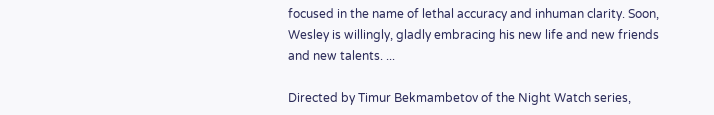focused in the name of lethal accuracy and inhuman clarity. Soon, Wesley is willingly, gladly embracing his new life and new friends and new talents. ...

Directed by Timur Bekmambetov of the Night Watch series,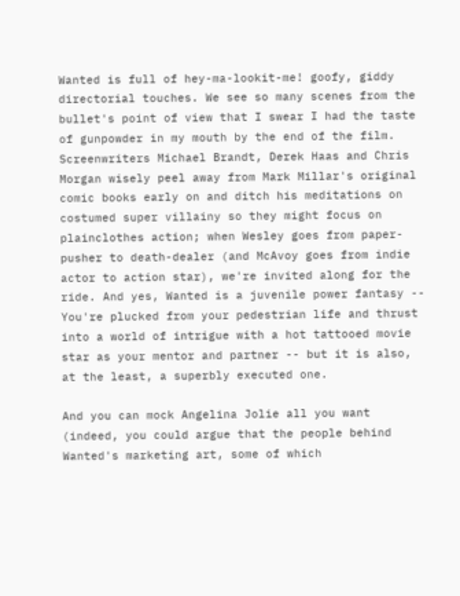Wanted is full of hey-ma-lookit-me! goofy, giddy directorial touches. We see so many scenes from the bullet's point of view that I swear I had the taste of gunpowder in my mouth by the end of the film. Screenwriters Michael Brandt, Derek Haas and Chris Morgan wisely peel away from Mark Millar's original comic books early on and ditch his meditations on costumed super villainy so they might focus on plainclothes action; when Wesley goes from paper-pusher to death-dealer (and McAvoy goes from indie actor to action star), we're invited along for the ride. And yes, Wanted is a juvenile power fantasy -- You're plucked from your pedestrian life and thrust into a world of intrigue with a hot tattooed movie star as your mentor and partner -- but it is also, at the least, a superbly executed one.

And you can mock Angelina Jolie all you want (indeed, you could argue that the people behind Wanted's marketing art, some of which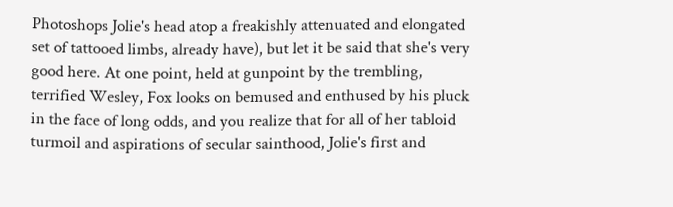Photoshops Jolie's head atop a freakishly attenuated and elongated set of tattooed limbs, already have), but let it be said that she's very good here. At one point, held at gunpoint by the trembling, terrified Wesley, Fox looks on bemused and enthused by his pluck in the face of long odds, and you realize that for all of her tabloid turmoil and aspirations of secular sainthood, Jolie's first and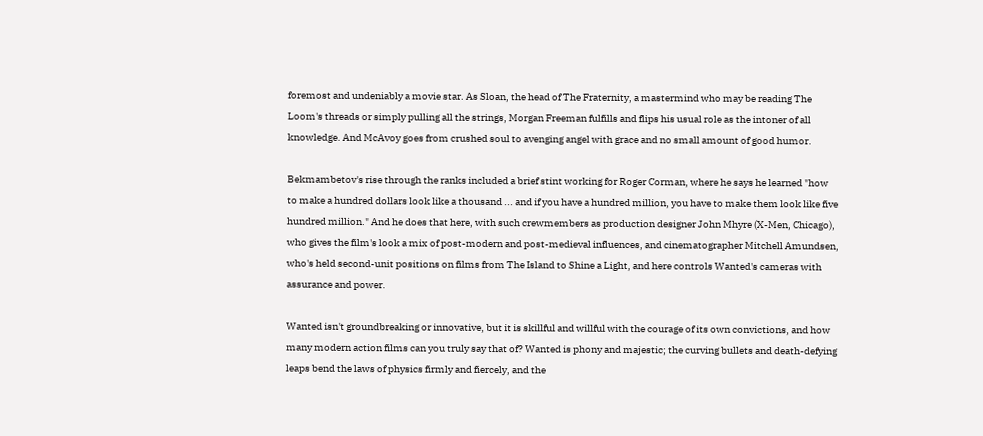foremost and undeniably a movie star. As Sloan, the head of The Fraternity, a mastermind who may be reading The Loom's threads or simply pulling all the strings, Morgan Freeman fulfills and flips his usual role as the intoner of all knowledge. And McAvoy goes from crushed soul to avenging angel with grace and no small amount of good humor.

Bekmambetov's rise through the ranks included a brief stint working for Roger Corman, where he says he learned "how to make a hundred dollars look like a thousand ... and if you have a hundred million, you have to make them look like five hundred million." And he does that here, with such crewmembers as production designer John Mhyre (X-Men, Chicago), who gives the film's look a mix of post-modern and post-medieval influences, and cinematographer Mitchell Amundsen, who's held second-unit positions on films from The Island to Shine a Light, and here controls Wanted's cameras with assurance and power.

Wanted isn't groundbreaking or innovative, but it is skillful and willful with the courage of its own convictions, and how many modern action films can you truly say that of? Wanted is phony and majestic; the curving bullets and death-defying leaps bend the laws of physics firmly and fiercely, and the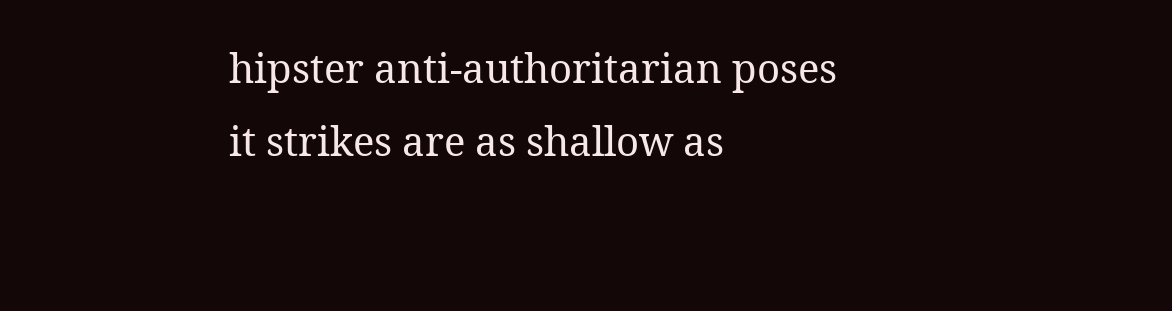hipster anti-authoritarian poses it strikes are as shallow as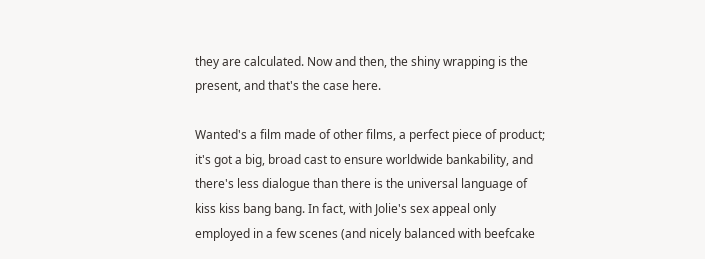they are calculated. Now and then, the shiny wrapping is the present, and that's the case here.

Wanted's a film made of other films, a perfect piece of product; it's got a big, broad cast to ensure worldwide bankability, and there's less dialogue than there is the universal language of kiss kiss bang bang. In fact, with Jolie's sex appeal only employed in a few scenes (and nicely balanced with beefcake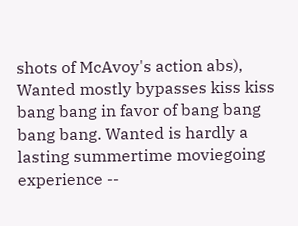shots of McAvoy's action abs), Wanted mostly bypasses kiss kiss bang bang in favor of bang bang bang bang. Wanted is hardly a lasting summertime moviegoing experience --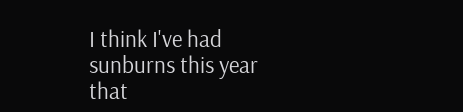I think I've had sunburns this year that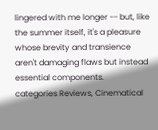lingered with me longer -- but, like the summer itself, it's a pleasure whose brevity and transience aren't damaging flaws but instead essential components.
categories Reviews, Cinematical